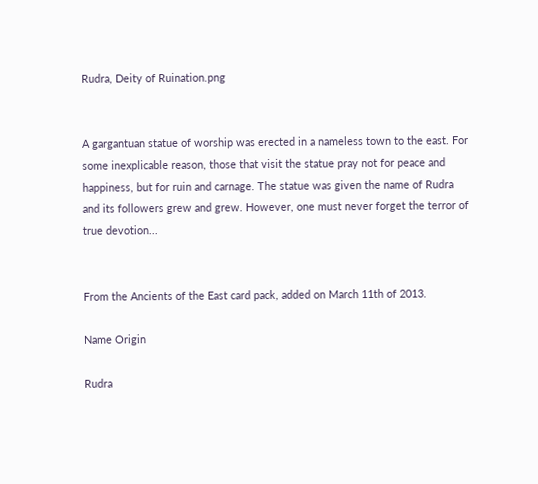Rudra, Deity of Ruination.png


A gargantuan statue of worship was erected in a nameless town to the east. For some inexplicable reason, those that visit the statue pray not for peace and happiness, but for ruin and carnage. The statue was given the name of Rudra and its followers grew and grew. However, one must never forget the terror of true devotion...


From the Ancients of the East card pack, added on March 11th of 2013.

Name Origin

Rudra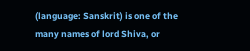(language: Sanskrit) is one of the many names of lord Shiva, or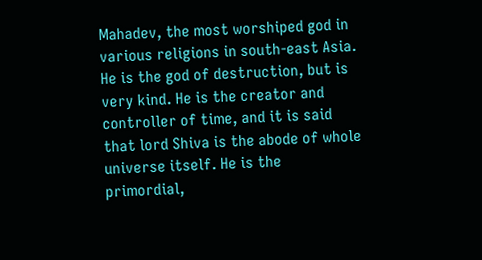Mahadev, the most worshiped god in various religions in south-east Asia. He is the god of destruction, but is very kind. He is the creator and controller of time, and it is said that lord Shiva is the abode of whole universe itself. He is the primordial,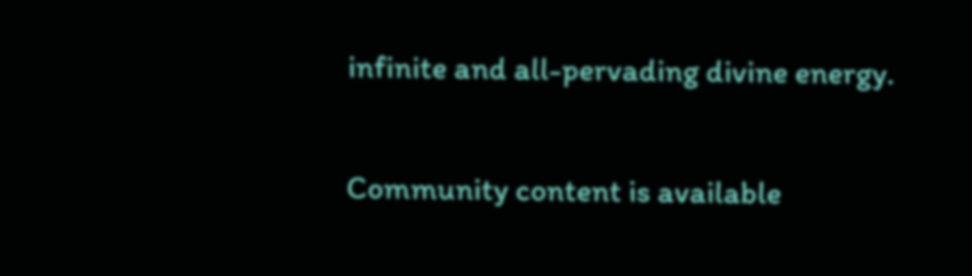infinite and all-pervading divine energy.

Community content is available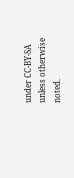under CC-BY-SA unless otherwise noted.